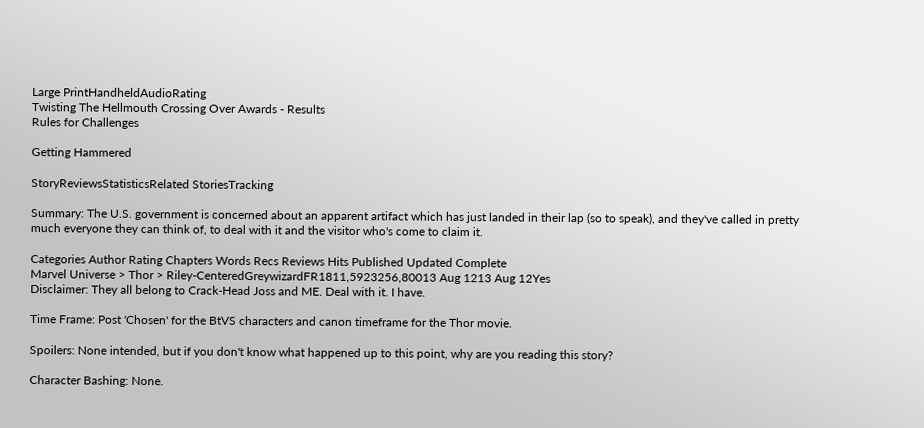Large PrintHandheldAudioRating
Twisting The Hellmouth Crossing Over Awards - Results
Rules for Challenges

Getting Hammered

StoryReviewsStatisticsRelated StoriesTracking

Summary: The U.S. government is concerned about an apparent artifact which has just landed in their lap (so to speak), and they've called in pretty much everyone they can think of, to deal with it and the visitor who's come to claim it.

Categories Author Rating Chapters Words Recs Reviews Hits Published Updated Complete
Marvel Universe > Thor > Riley-CenteredGreywizardFR1811,5923256,80013 Aug 1213 Aug 12Yes
Disclaimer: They all belong to Crack-Head Joss and ME. Deal with it. I have.

Time Frame: Post 'Chosen' for the BtVS characters and canon timeframe for the Thor movie.

Spoilers: None intended, but if you don't know what happened up to this point, why are you reading this story?

Character Bashing: None.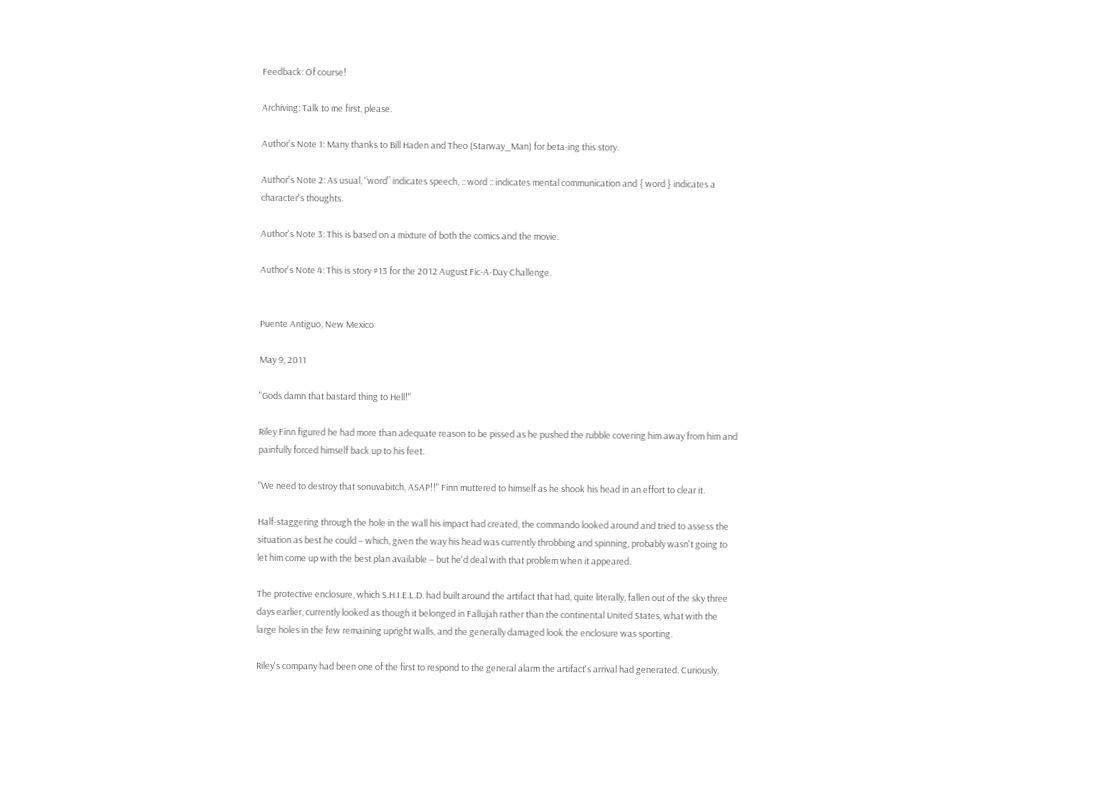Feedback: Of course!

Archiving: Talk to me first, please.

Author's Note 1: Many thanks to Bill Haden and Theo (Starway_Man) for beta-ing this story.

Author's Note 2: As usual, “word” indicates speech, :: word :: indicates mental communication and { word } indicates a character's thoughts.

Author's Note 3: This is based on a mixture of both the comics and the movie.

Author's Note 4: This is story #13 for the 2012 August Fic-A-Day Challenge.


Puente Antiguo, New Mexico

May 9, 2011

"Gods damn that bastard thing to Hell!"

Riley Finn figured he had more than adequate reason to be pissed as he pushed the rubble covering him away from him and painfully forced himself back up to his feet.

"We need to destroy that sonuvabitch, ASAP!!" Finn muttered to himself as he shook his head in an effort to clear it.

Half-staggering through the hole in the wall his impact had created, the commando looked around and tried to assess the situation as best he could – which, given the way his head was currently throbbing and spinning, probably wasn't going to let him come up with the best plan available – but he'd deal with that problem when it appeared.

The protective enclosure, which S.H.I.E.L.D. had built around the artifact that had, quite literally, fallen out of the sky three days earlier, currently looked as though it belonged in Fallujah rather than the continental United States, what with the large holes in the few remaining upright walls, and the generally damaged look the enclosure was sporting.

Riley's company had been one of the first to respond to the general alarm the artifact's arrival had generated. Curiously,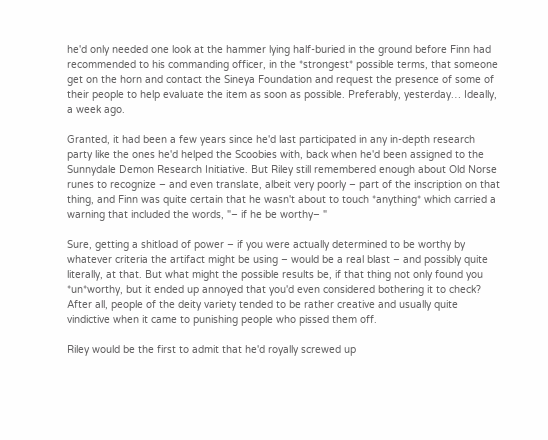he'd only needed one look at the hammer lying half-buried in the ground before Finn had recommended to his commanding officer, in the *strongest* possible terms, that someone get on the horn and contact the Sineya Foundation and request the presence of some of their people to help evaluate the item as soon as possible. Preferably, yesterday… Ideally, a week ago.

Granted, it had been a few years since he'd last participated in any in-depth research party like the ones he'd helped the Scoobies with, back when he'd been assigned to the Sunnydale Demon Research Initiative. But Riley still remembered enough about Old Norse runes to recognize – and even translate, albeit very poorly – part of the inscription on that thing, and Finn was quite certain that he wasn't about to touch *anything* which carried a warning that included the words, "– if he be worthy– "

Sure, getting a shitload of power – if you were actually determined to be worthy by whatever criteria the artifact might be using – would be a real blast – and possibly quite literally, at that. But what might the possible results be, if that thing not only found you *un*worthy, but it ended up annoyed that you'd even considered bothering it to check? After all, people of the deity variety tended to be rather creative and usually quite vindictive when it came to punishing people who pissed them off.

Riley would be the first to admit that he'd royally screwed up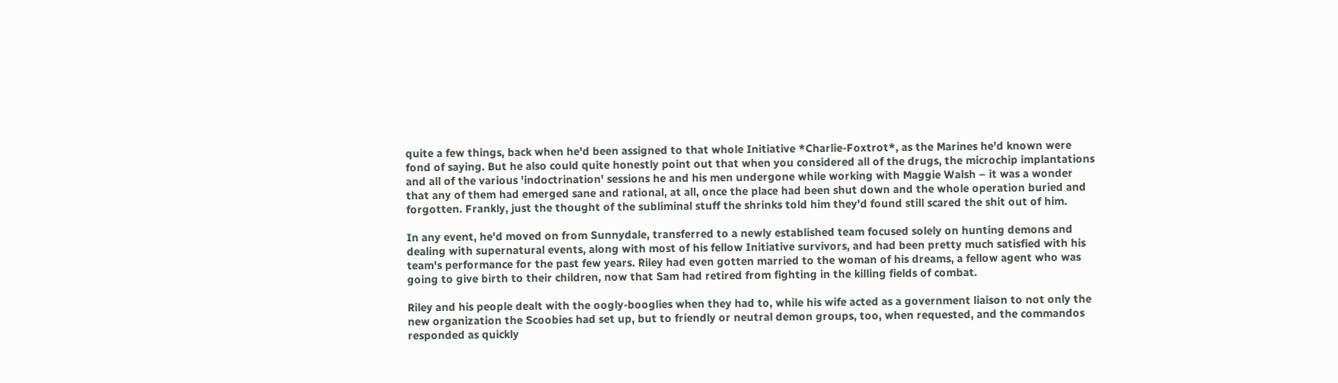quite a few things, back when he'd been assigned to that whole Initiative *Charlie-Foxtrot*, as the Marines he'd known were fond of saying. But he also could quite honestly point out that when you considered all of the drugs, the microchip implantations and all of the various 'indoctrination' sessions he and his men undergone while working with Maggie Walsh – it was a wonder that any of them had emerged sane and rational, at all, once the place had been shut down and the whole operation buried and forgotten. Frankly, just the thought of the subliminal stuff the shrinks told him they'd found still scared the shit out of him.

In any event, he'd moved on from Sunnydale, transferred to a newly established team focused solely on hunting demons and dealing with supernatural events, along with most of his fellow Initiative survivors, and had been pretty much satisfied with his team's performance for the past few years. Riley had even gotten married to the woman of his dreams, a fellow agent who was going to give birth to their children, now that Sam had retired from fighting in the killing fields of combat.

Riley and his people dealt with the oogly-booglies when they had to, while his wife acted as a government liaison to not only the new organization the Scoobies had set up, but to friendly or neutral demon groups, too, when requested, and the commandos responded as quickly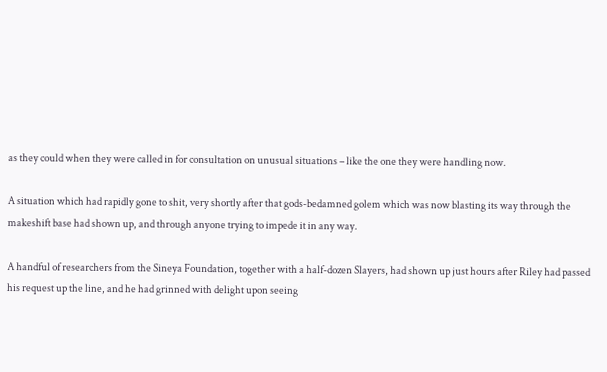as they could when they were called in for consultation on unusual situations – like the one they were handling now.

A situation which had rapidly gone to shit, very shortly after that gods-bedamned golem which was now blasting its way through the makeshift base had shown up, and through anyone trying to impede it in any way.

A handful of researchers from the Sineya Foundation, together with a half-dozen Slayers, had shown up just hours after Riley had passed his request up the line, and he had grinned with delight upon seeing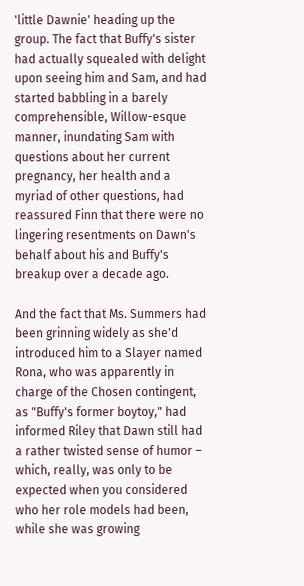'little Dawnie' heading up the group. The fact that Buffy's sister had actually squealed with delight upon seeing him and Sam, and had started babbling in a barely comprehensible, Willow-esque manner, inundating Sam with questions about her current pregnancy, her health and a myriad of other questions, had reassured Finn that there were no lingering resentments on Dawn's behalf about his and Buffy's breakup over a decade ago.

And the fact that Ms. Summers had been grinning widely as she'd introduced him to a Slayer named Rona, who was apparently in charge of the Chosen contingent, as "Buffy's former boytoy," had informed Riley that Dawn still had a rather twisted sense of humor – which, really, was only to be expected when you considered who her role models had been, while she was growing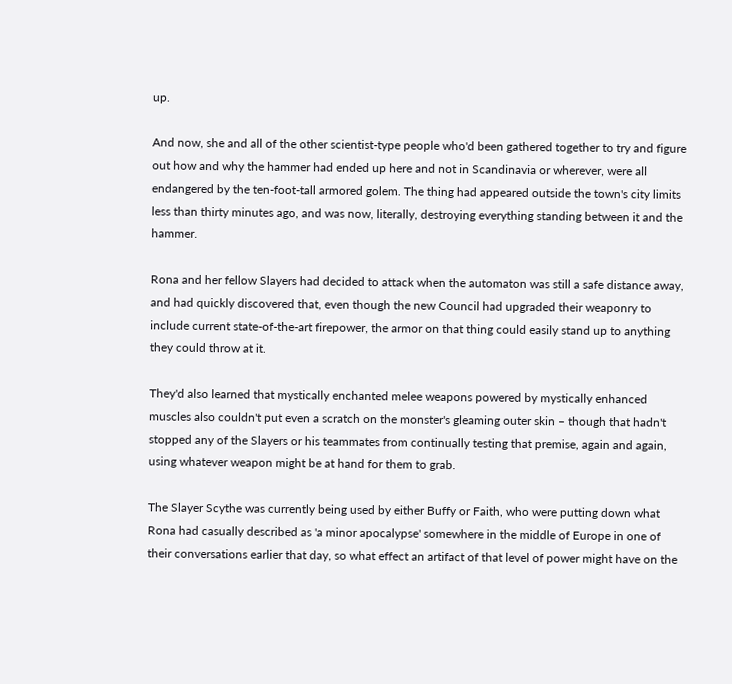up.

And now, she and all of the other scientist-type people who'd been gathered together to try and figure out how and why the hammer had ended up here and not in Scandinavia or wherever, were all endangered by the ten-foot-tall armored golem. The thing had appeared outside the town's city limits less than thirty minutes ago, and was now, literally, destroying everything standing between it and the hammer.

Rona and her fellow Slayers had decided to attack when the automaton was still a safe distance away, and had quickly discovered that, even though the new Council had upgraded their weaponry to include current state-of-the-art firepower, the armor on that thing could easily stand up to anything they could throw at it.

They'd also learned that mystically enchanted melee weapons powered by mystically enhanced muscles also couldn't put even a scratch on the monster's gleaming outer skin – though that hadn't stopped any of the Slayers or his teammates from continually testing that premise, again and again, using whatever weapon might be at hand for them to grab.

The Slayer Scythe was currently being used by either Buffy or Faith, who were putting down what Rona had casually described as 'a minor apocalypse' somewhere in the middle of Europe in one of their conversations earlier that day, so what effect an artifact of that level of power might have on the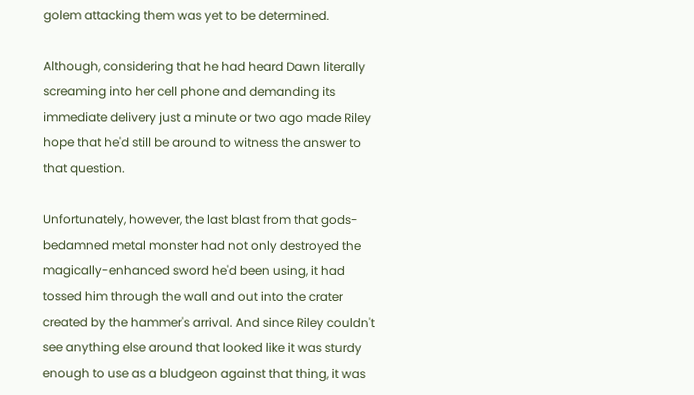golem attacking them was yet to be determined.

Although, considering that he had heard Dawn literally screaming into her cell phone and demanding its immediate delivery just a minute or two ago made Riley hope that he'd still be around to witness the answer to that question.

Unfortunately, however, the last blast from that gods-bedamned metal monster had not only destroyed the magically-enhanced sword he'd been using, it had tossed him through the wall and out into the crater created by the hammer's arrival. And since Riley couldn't see anything else around that looked like it was sturdy enough to use as a bludgeon against that thing, it was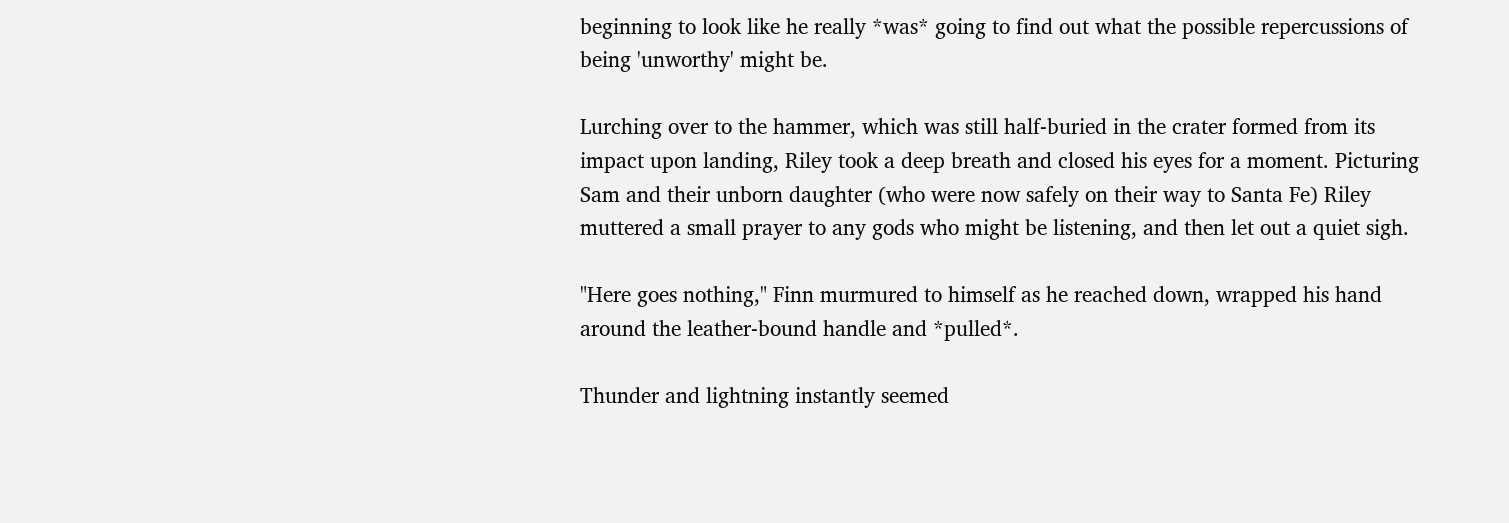beginning to look like he really *was* going to find out what the possible repercussions of being 'unworthy' might be.

Lurching over to the hammer, which was still half-buried in the crater formed from its impact upon landing, Riley took a deep breath and closed his eyes for a moment. Picturing Sam and their unborn daughter (who were now safely on their way to Santa Fe) Riley muttered a small prayer to any gods who might be listening, and then let out a quiet sigh.

"Here goes nothing," Finn murmured to himself as he reached down, wrapped his hand around the leather-bound handle and *pulled*.

Thunder and lightning instantly seemed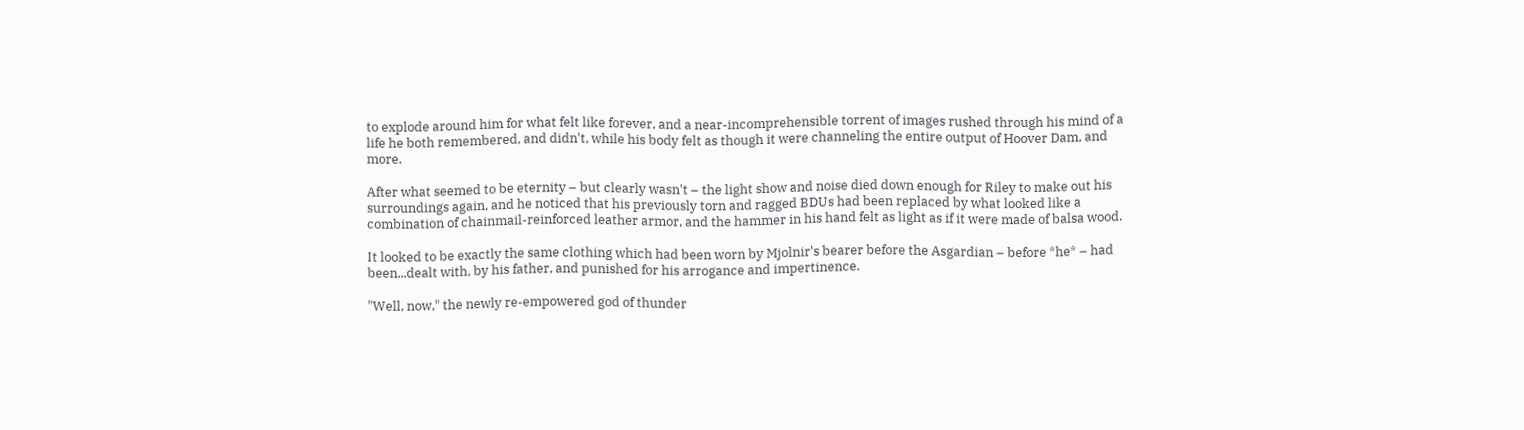to explode around him for what felt like forever, and a near-incomprehensible torrent of images rushed through his mind of a life he both remembered, and didn't, while his body felt as though it were channeling the entire output of Hoover Dam, and more.

After what seemed to be eternity – but clearly wasn't – the light show and noise died down enough for Riley to make out his surroundings again, and he noticed that his previously torn and ragged BDUs had been replaced by what looked like a combination of chainmail-reinforced leather armor, and the hammer in his hand felt as light as if it were made of balsa wood.

It looked to be exactly the same clothing which had been worn by Mjolnir's bearer before the Asgardian – before *he* – had been...dealt with, by his father, and punished for his arrogance and impertinence.

"Well, now," the newly re-empowered god of thunder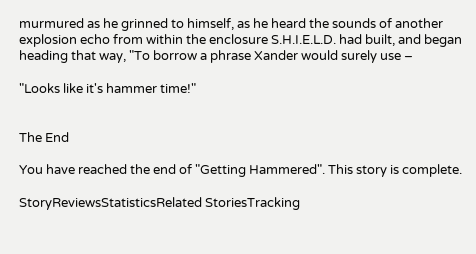murmured as he grinned to himself, as he heard the sounds of another explosion echo from within the enclosure S.H.I.E.L.D. had built, and began heading that way, "To borrow a phrase Xander would surely use –

"Looks like it's hammer time!"


The End

You have reached the end of "Getting Hammered". This story is complete.

StoryReviewsStatisticsRelated StoriesTracking